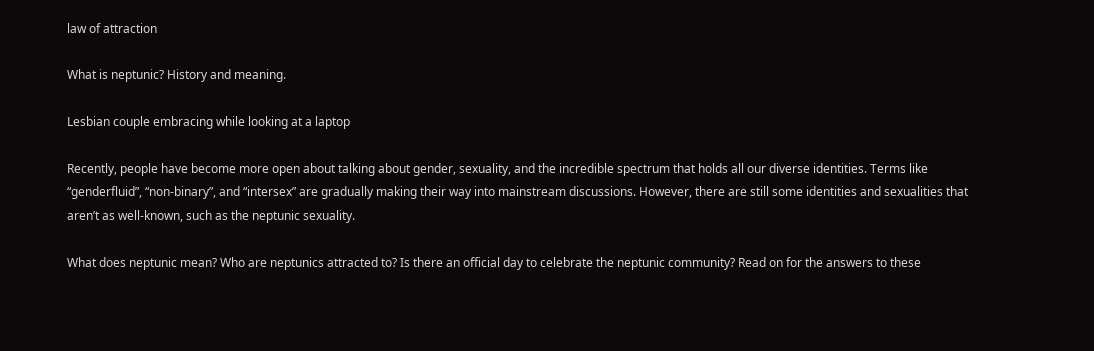law of attraction

What is neptunic? History and meaning.

Lesbian couple embracing while looking at a laptop

Recently, people have become more open about talking about gender, sexuality, and the incredible spectrum that holds all our diverse identities. Terms like “genderfluid”, “non-binary”, and “intersex” are gradually making their way into mainstream discussions. However, there are still some identities and sexualities that aren’t as well-known, such as the neptunic sexuality.

What does neptunic mean? Who are neptunics attracted to? Is there an official day to celebrate the neptunic community? Read on for the answers to these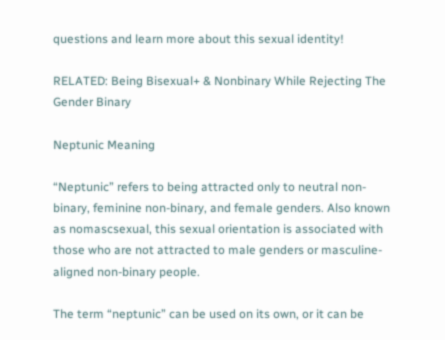questions and learn more about this sexual identity!

RELATED: Being Bisexual+ & Nonbinary While Rejecting The Gender Binary

Neptunic Meaning

“Neptunic” refers to being attracted only to neutral non-binary, feminine non-binary, and female genders. Also known as nomascsexual, this sexual orientation is associated with those who are not attracted to male genders or masculine-aligned non-binary people.

The term “neptunic” can be used on its own, or it can be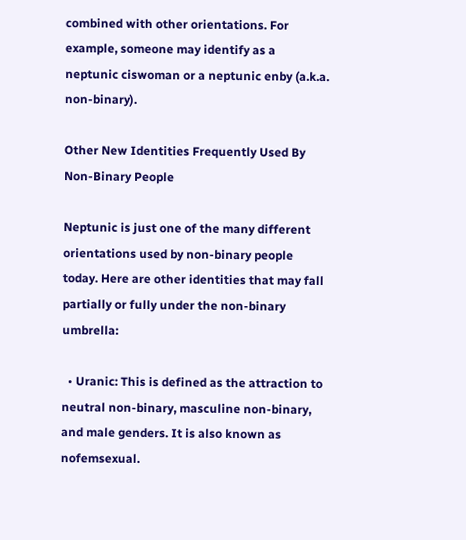combined with other orientations. For example, someone may identify as a neptunic ciswoman or a neptunic enby (a.k.a. non-binary).

Other New Identities Frequently Used By Non-Binary People

Neptunic is just one of the many different orientations used by non-binary people today. Here are other identities that may fall partially or fully under the non-binary umbrella:

  • Uranic: This is defined as the attraction to neutral non-binary, masculine non-binary, and male genders. It is also known as nofemsexual.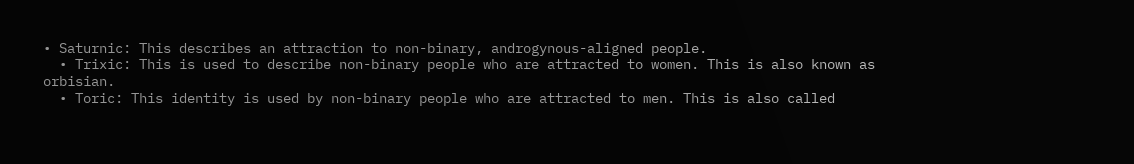• Saturnic: This describes an attraction to non-binary, androgynous-aligned people.
  • Trixic: This is used to describe non-binary people who are attracted to women. This is also known as orbisian.
  • Toric: This identity is used by non-binary people who are attracted to men. This is also called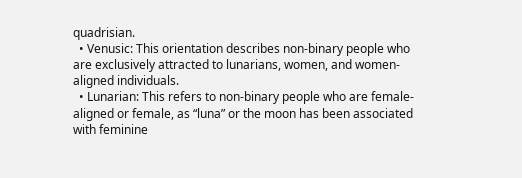quadrisian.
  • Venusic: This orientation describes non-binary people who are exclusively attracted to lunarians, women, and women-aligned individuals.
  • Lunarian: This refers to non-binary people who are female-aligned or female, as “luna” or the moon has been associated with feminine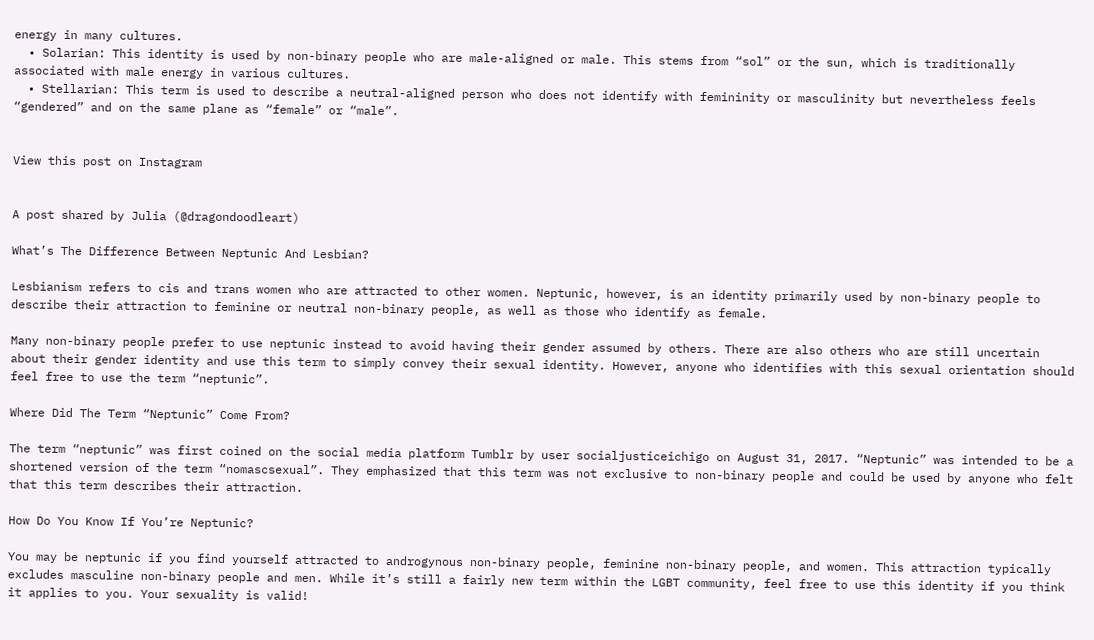energy in many cultures.
  • Solarian: This identity is used by non-binary people who are male-aligned or male. This stems from “sol” or the sun, which is traditionally associated with male energy in various cultures.
  • Stellarian: This term is used to describe a neutral-aligned person who does not identify with femininity or masculinity but nevertheless feels “gendered” and on the same plane as “female” or “male”.


View this post on Instagram


A post shared by Julia (@dragondoodleart)

What’s The Difference Between Neptunic And Lesbian?

Lesbianism refers to cis and trans women who are attracted to other women. Neptunic, however, is an identity primarily used by non-binary people to describe their attraction to feminine or neutral non-binary people, as well as those who identify as female.

Many non-binary people prefer to use neptunic instead to avoid having their gender assumed by others. There are also others who are still uncertain about their gender identity and use this term to simply convey their sexual identity. However, anyone who identifies with this sexual orientation should feel free to use the term “neptunic”.

Where Did The Term “Neptunic” Come From?

The term “neptunic” was first coined on the social media platform Tumblr by user socialjusticeichigo on August 31, 2017. “Neptunic” was intended to be a shortened version of the term “nomascsexual”. They emphasized that this term was not exclusive to non-binary people and could be used by anyone who felt that this term describes their attraction.

How Do You Know If You’re Neptunic?

You may be neptunic if you find yourself attracted to androgynous non-binary people, feminine non-binary people, and women. This attraction typically excludes masculine non-binary people and men. While it’s still a fairly new term within the LGBT community, feel free to use this identity if you think it applies to you. Your sexuality is valid!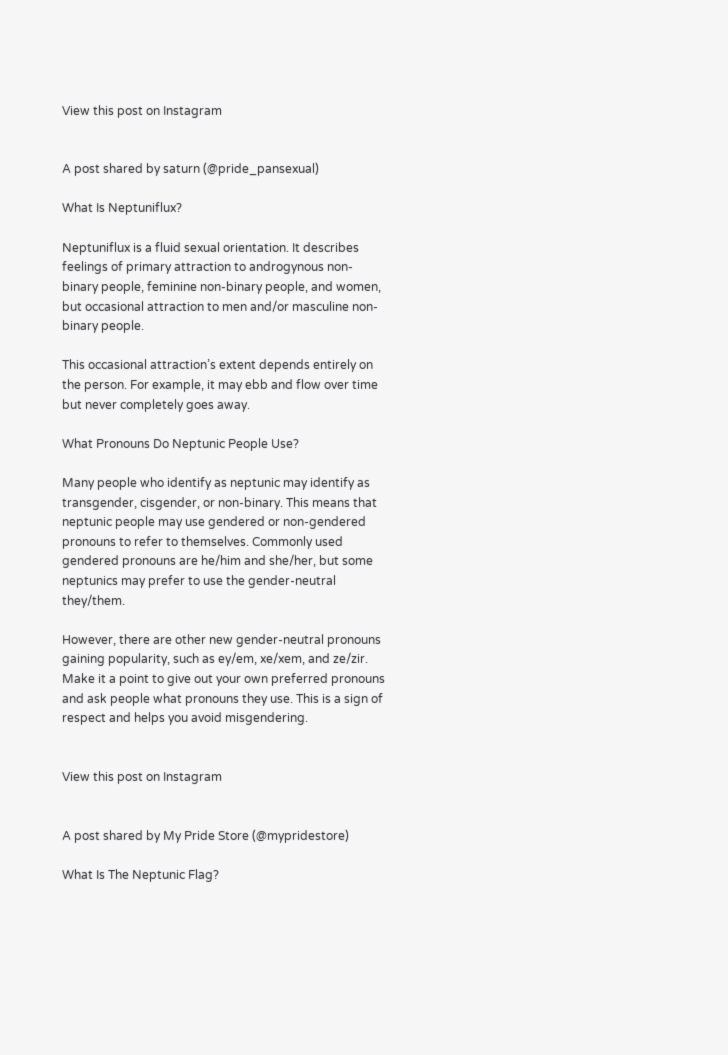View this post on Instagram


A post shared by saturn (@pride_pansexual)

What Is Neptuniflux?

Neptuniflux is a fluid sexual orientation. It describes feelings of primary attraction to androgynous non-binary people, feminine non-binary people, and women, but occasional attraction to men and/or masculine non-binary people.

This occasional attraction’s extent depends entirely on the person. For example, it may ebb and flow over time but never completely goes away.

What Pronouns Do Neptunic People Use?

Many people who identify as neptunic may identify as transgender, cisgender, or non-binary. This means that neptunic people may use gendered or non-gendered pronouns to refer to themselves. Commonly used gendered pronouns are he/him and she/her, but some neptunics may prefer to use the gender-neutral they/them.

However, there are other new gender-neutral pronouns gaining popularity, such as ey/em, xe/xem, and ze/zir. Make it a point to give out your own preferred pronouns and ask people what pronouns they use. This is a sign of respect and helps you avoid misgendering.


View this post on Instagram


A post shared by My Pride Store (@mypridestore)

What Is The Neptunic Flag?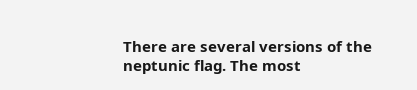There are several versions of the neptunic flag. The most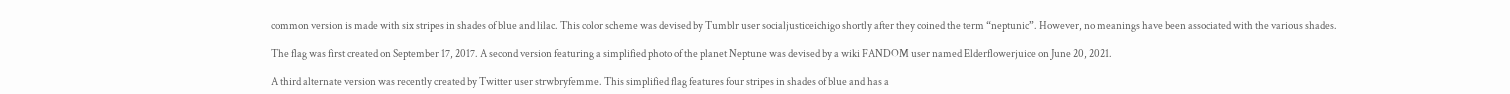common version is made with six stripes in shades of blue and lilac. This color scheme was devised by Tumblr user socialjusticeichigo shortly after they coined the term “neptunic”. However, no meanings have been associated with the various shades.

The flag was first created on September 17, 2017. A second version featuring a simplified photo of the planet Neptune was devised by a wiki FANDOM user named Elderflowerjuice on June 20, 2021.

A third alternate version was recently created by Twitter user strwbryfemme. This simplified flag features four stripes in shades of blue and has a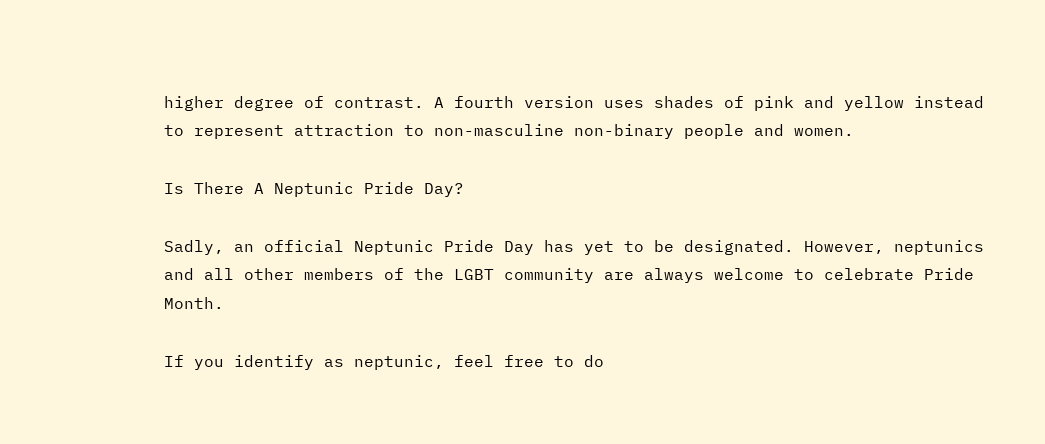higher degree of contrast. A fourth version uses shades of pink and yellow instead to represent attraction to non-masculine non-binary people and women.

Is There A Neptunic Pride Day?

Sadly, an official Neptunic Pride Day has yet to be designated. However, neptunics and all other members of the LGBT community are always welcome to celebrate Pride Month.

If you identify as neptunic, feel free to do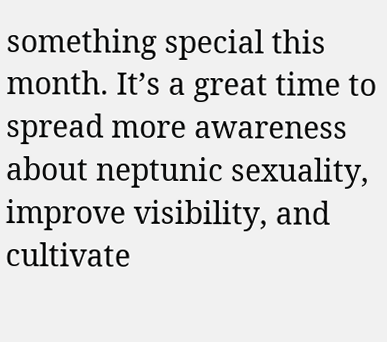something special this month. It’s a great time to spread more awareness about neptunic sexuality, improve visibility, and cultivate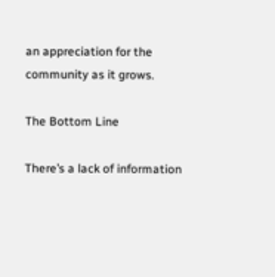an appreciation for the community as it grows.

The Bottom Line

There’s a lack of information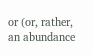or (or, rather, an abundance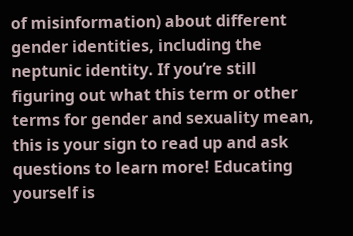of misinformation) about different gender identities, including the neptunic identity. If you’re still figuring out what this term or other terms for gender and sexuality mean, this is your sign to read up and ask questions to learn more! Educating yourself is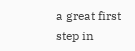a great first step in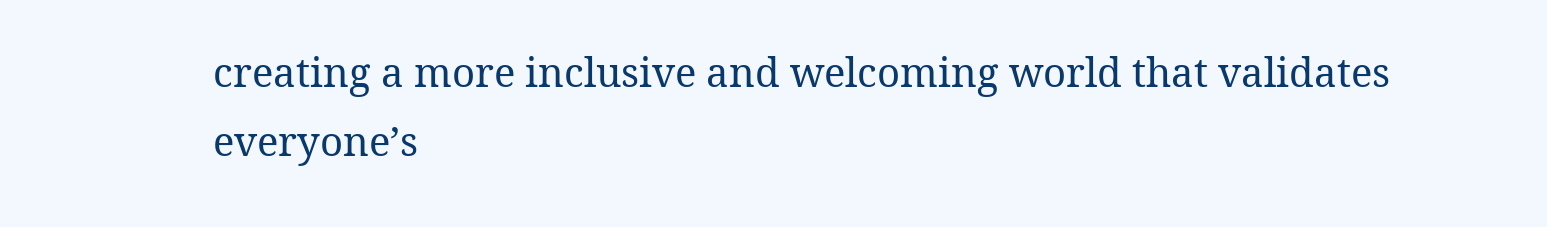creating a more inclusive and welcoming world that validates everyone’s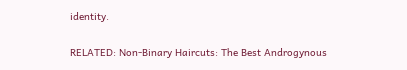identity.

RELATED: Non-Binary Haircuts: The Best Androgynous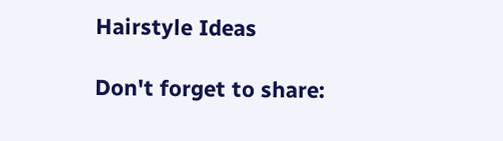Hairstyle Ideas

Don't forget to share: